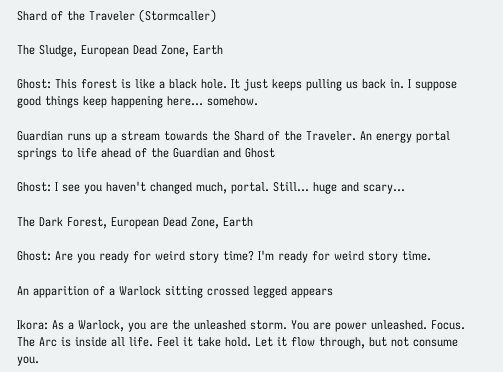Shard of the Traveler (Stormcaller)

The Sludge, European Dead Zone, Earth

Ghost: This forest is like a black hole. It just keeps pulling us back in. I suppose good things keep happening here… somehow.

Guardian runs up a stream towards the Shard of the Traveler. An energy portal springs to life ahead of the Guardian and Ghost

Ghost: I see you haven't changed much, portal. Still… huge and scary…

The Dark Forest, European Dead Zone, Earth

Ghost: Are you ready for weird story time? I'm ready for weird story time.

An apparition of a Warlock sitting crossed legged appears

Ikora: As a Warlock, you are the unleashed storm. You are power unleashed. Focus. The Arc is inside all life. Feel it take hold. Let it flow through, but not consume you.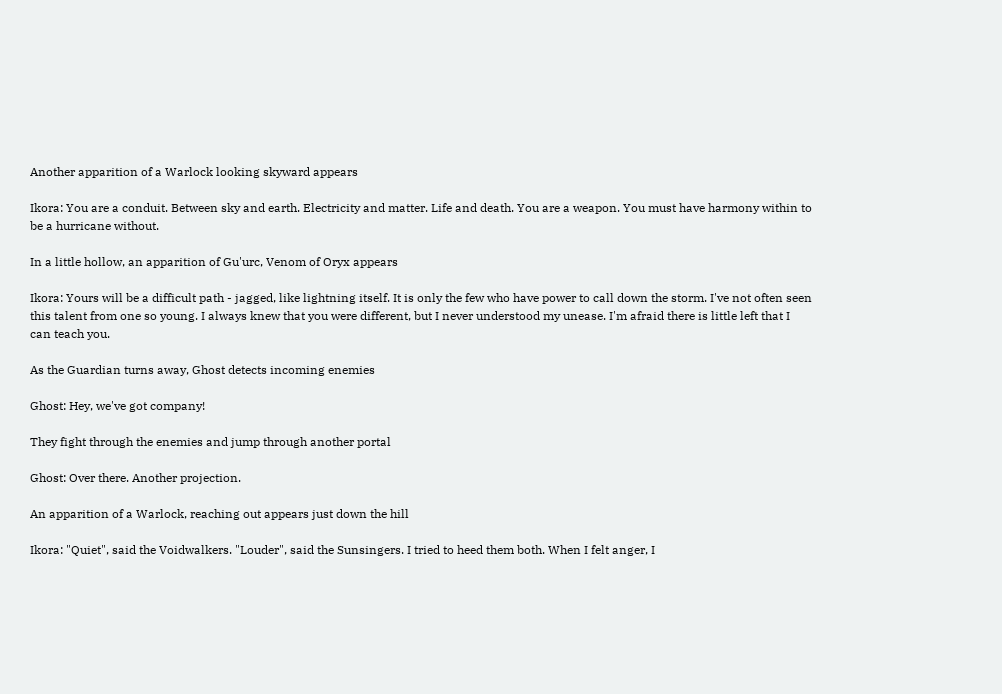Another apparition of a Warlock looking skyward appears

Ikora: You are a conduit. Between sky and earth. Electricity and matter. Life and death. You are a weapon. You must have harmony within to be a hurricane without.

In a little hollow, an apparition of Gu'urc, Venom of Oryx appears

Ikora: Yours will be a difficult path - jagged, like lightning itself. It is only the few who have power to call down the storm. I've not often seen this talent from one so young. I always knew that you were different, but I never understood my unease. I'm afraid there is little left that I can teach you.

As the Guardian turns away, Ghost detects incoming enemies

Ghost: Hey, we've got company!

They fight through the enemies and jump through another portal

Ghost: Over there. Another projection.

An apparition of a Warlock, reaching out appears just down the hill

Ikora: "Quiet", said the Voidwalkers. "Louder", said the Sunsingers. I tried to heed them both. When I felt anger, I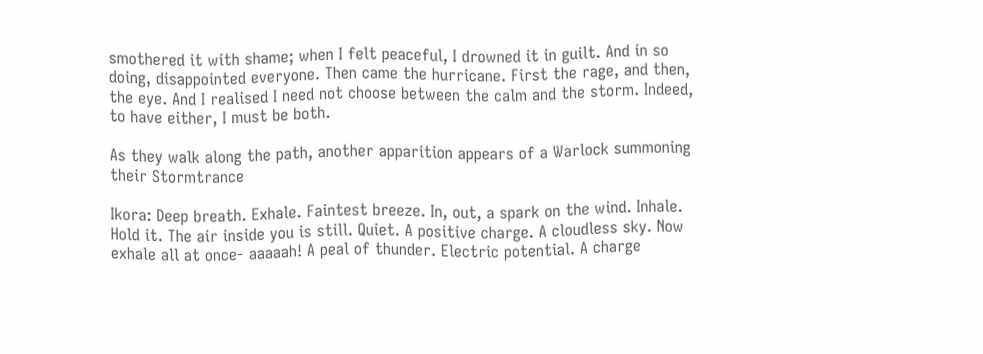smothered it with shame; when I felt peaceful, I drowned it in guilt. And in so doing, disappointed everyone. Then came the hurricane. First the rage, and then, the eye. And I realised I need not choose between the calm and the storm. Indeed, to have either, I must be both.

As they walk along the path, another apparition appears of a Warlock summoning their Stormtrance

Ikora: Deep breath. Exhale. Faintest breeze. In, out, a spark on the wind. Inhale. Hold it. The air inside you is still. Quiet. A positive charge. A cloudless sky. Now exhale all at once- aaaaah! A peal of thunder. Electric potential. A charge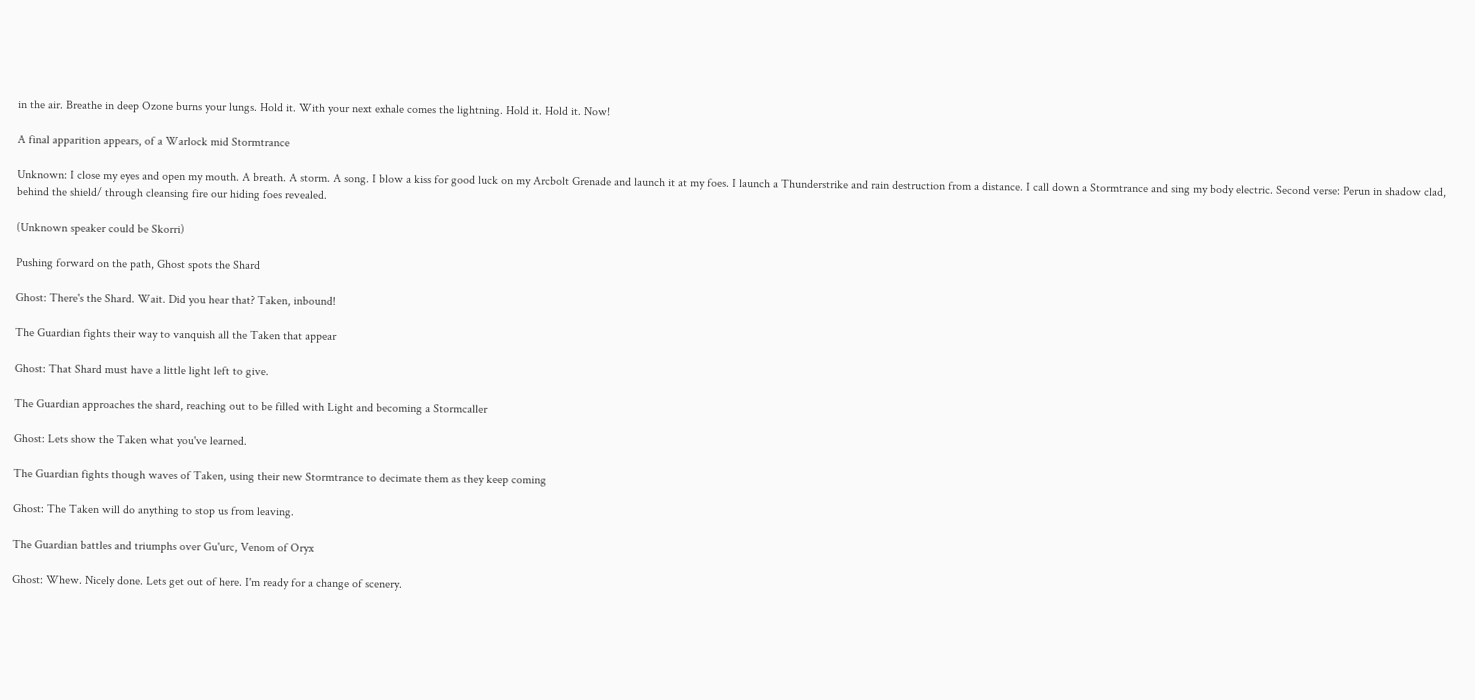in the air. Breathe in deep Ozone burns your lungs. Hold it. With your next exhale comes the lightning. Hold it. Hold it. Now!

A final apparition appears, of a Warlock mid Stormtrance

Unknown: I close my eyes and open my mouth. A breath. A storm. A song. I blow a kiss for good luck on my Arcbolt Grenade and launch it at my foes. I launch a Thunderstrike and rain destruction from a distance. I call down a Stormtrance and sing my body electric. Second verse: Perun in shadow clad, behind the shield/ through cleansing fire our hiding foes revealed.

(Unknown speaker could be Skorri)

Pushing forward on the path, Ghost spots the Shard

Ghost: There's the Shard. Wait. Did you hear that? Taken, inbound!

The Guardian fights their way to vanquish all the Taken that appear

Ghost: That Shard must have a little light left to give.

The Guardian approaches the shard, reaching out to be filled with Light and becoming a Stormcaller

Ghost: Lets show the Taken what you've learned.

The Guardian fights though waves of Taken, using their new Stormtrance to decimate them as they keep coming

Ghost: The Taken will do anything to stop us from leaving.

The Guardian battles and triumphs over Gu'urc, Venom of Oryx

Ghost: Whew. Nicely done. Lets get out of here. I'm ready for a change of scenery.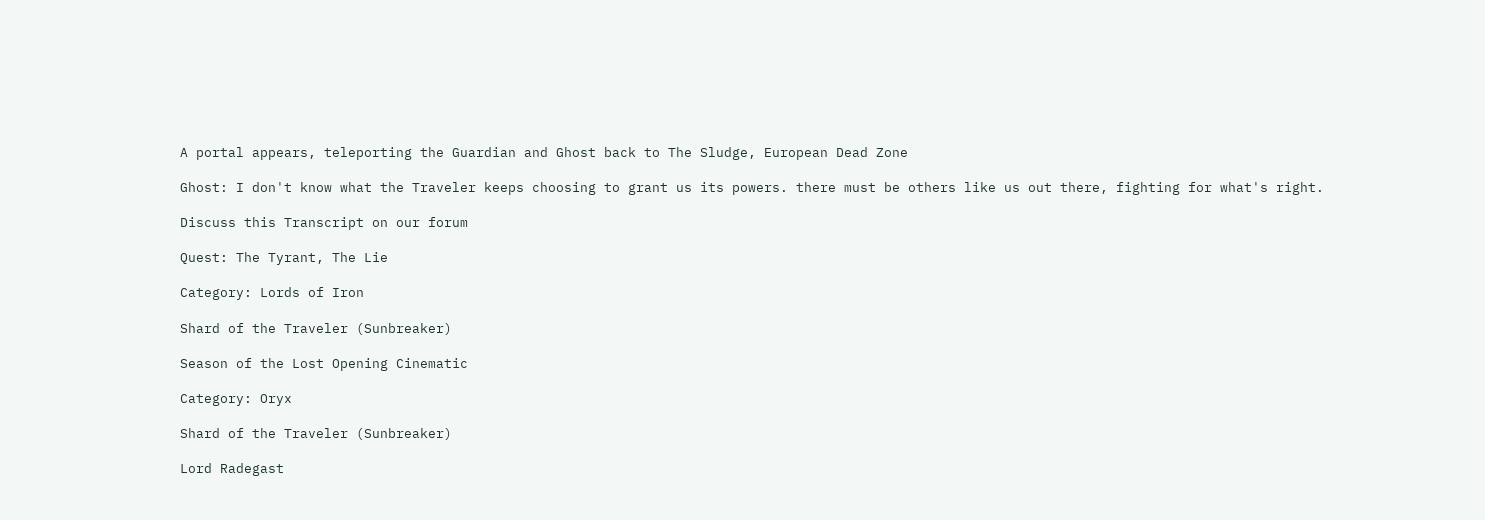A portal appears, teleporting the Guardian and Ghost back to The Sludge, European Dead Zone

Ghost: I don't know what the Traveler keeps choosing to grant us its powers. there must be others like us out there, fighting for what's right.

Discuss this Transcript on our forum

Quest: The Tyrant, The Lie

Category: Lords of Iron

Shard of the Traveler (Sunbreaker)

Season of the Lost Opening Cinematic

Category: Oryx

Shard of the Traveler (Sunbreaker)

Lord Radegast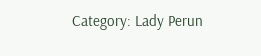Category: Lady Perun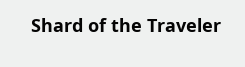Shard of the Traveler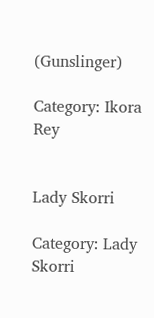(Gunslinger)

Category: Ikora Rey


Lady Skorri

Category: Lady Skorri